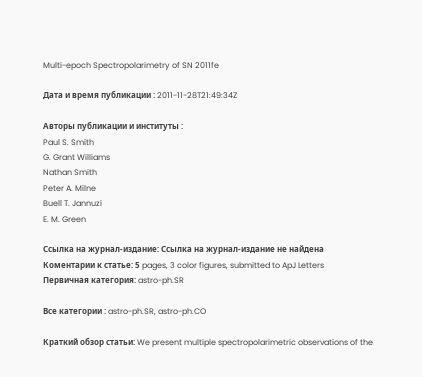Multi-epoch Spectropolarimetry of SN 2011fe

Дата и время публикации : 2011-11-28T21:49:34Z

Авторы публикации и институты :
Paul S. Smith
G. Grant Williams
Nathan Smith
Peter A. Milne
Buell T. Jannuzi
E. M. Green

Ссылка на журнал-издание: Ссылка на журнал-издание не найдена
Коментарии к cтатье: 5 pages, 3 color figures, submitted to ApJ Letters
Первичная категория: astro-ph.SR

Все категории : astro-ph.SR, astro-ph.CO

Краткий обзор статьи: We present multiple spectropolarimetric observations of the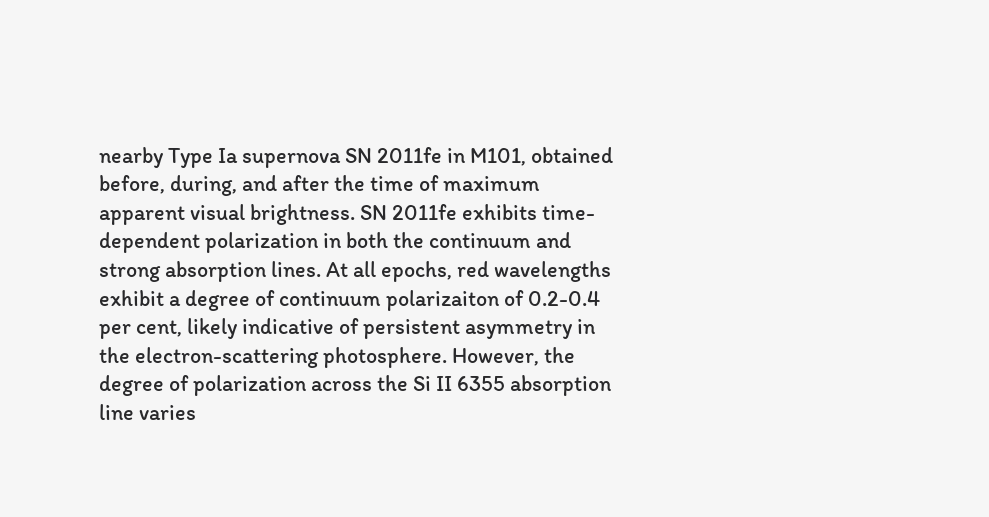nearby Type Ia supernova SN 2011fe in M101, obtained before, during, and after the time of maximum apparent visual brightness. SN 2011fe exhibits time-dependent polarization in both the continuum and strong absorption lines. At all epochs, red wavelengths exhibit a degree of continuum polarizaiton of 0.2-0.4 per cent, likely indicative of persistent asymmetry in the electron-scattering photosphere. However, the degree of polarization across the Si II 6355 absorption line varies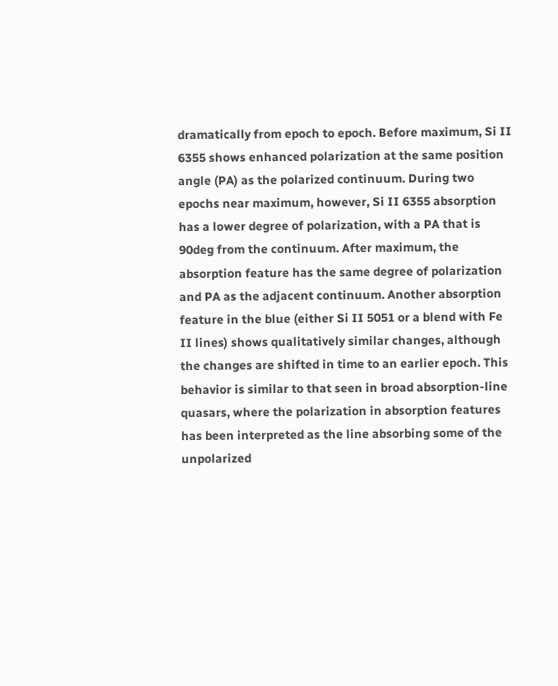dramatically from epoch to epoch. Before maximum, Si II 6355 shows enhanced polarization at the same position angle (PA) as the polarized continuum. During two epochs near maximum, however, Si II 6355 absorption has a lower degree of polarization, with a PA that is 90deg from the continuum. After maximum, the absorption feature has the same degree of polarization and PA as the adjacent continuum. Another absorption feature in the blue (either Si II 5051 or a blend with Fe II lines) shows qualitatively similar changes, although the changes are shifted in time to an earlier epoch. This behavior is similar to that seen in broad absorption-line quasars, where the polarization in absorption features has been interpreted as the line absorbing some of the unpolarized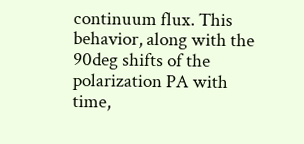continuum flux. This behavior, along with the 90deg shifts of the polarization PA with time,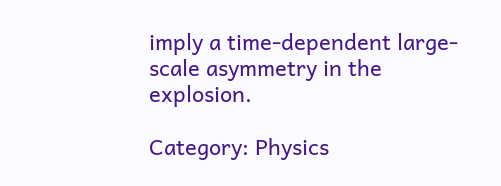imply a time-dependent large-scale asymmetry in the explosion.

Category: Physics